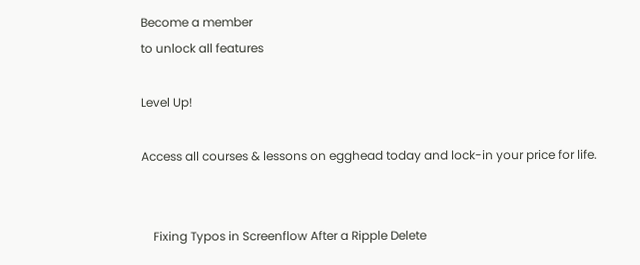Become a member
to unlock all features

Level Up!

Access all courses & lessons on egghead today and lock-in your price for life.


    Fixing Typos in Screenflow After a Ripple Delete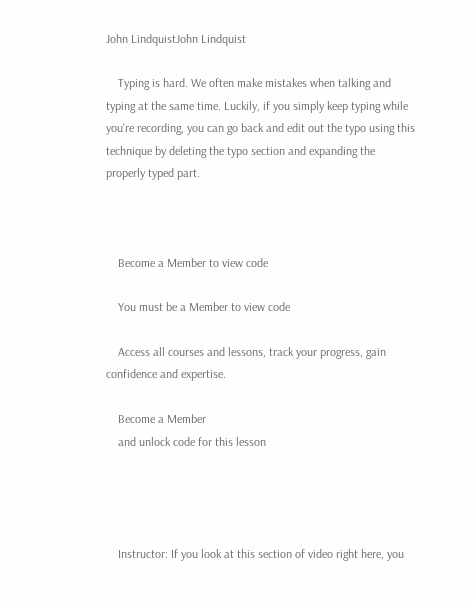John LindquistJohn Lindquist

    Typing is hard. We often make mistakes when talking and typing at the same time. Luckily, if you simply keep typing while you're recording, you can go back and edit out the typo using this technique by deleting the typo section and expanding the properly typed part.



    Become a Member to view code

    You must be a Member to view code

    Access all courses and lessons, track your progress, gain confidence and expertise.

    Become a Member
    and unlock code for this lesson




    Instructor: If you look at this section of video right here, you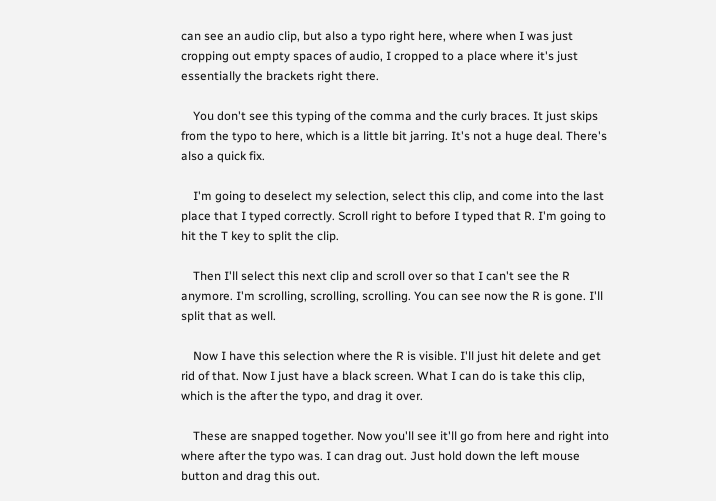can see an audio clip, but also a typo right here, where when I was just cropping out empty spaces of audio, I cropped to a place where it's just essentially the brackets right there.

    You don't see this typing of the comma and the curly braces. It just skips from the typo to here, which is a little bit jarring. It's not a huge deal. There's also a quick fix.

    I'm going to deselect my selection, select this clip, and come into the last place that I typed correctly. Scroll right to before I typed that R. I'm going to hit the T key to split the clip.

    Then I'll select this next clip and scroll over so that I can't see the R anymore. I'm scrolling, scrolling, scrolling. You can see now the R is gone. I'll split that as well.

    Now I have this selection where the R is visible. I'll just hit delete and get rid of that. Now I just have a black screen. What I can do is take this clip, which is the after the typo, and drag it over.

    These are snapped together. Now you'll see it'll go from here and right into where after the typo was. I can drag out. Just hold down the left mouse button and drag this out.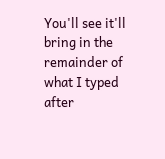You'll see it'll bring in the remainder of what I typed after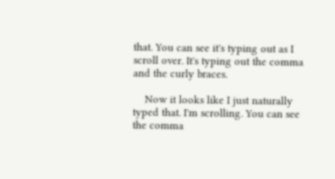that. You can see it's typing out as I scroll over. It's typing out the comma and the curly braces.

    Now it looks like I just naturally typed that. I'm scrolling. You can see the comma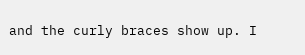and the curly braces show up. I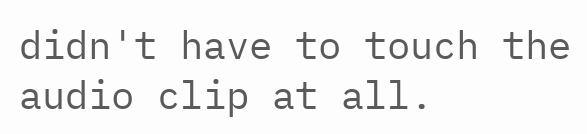didn't have to touch the audio clip at all.